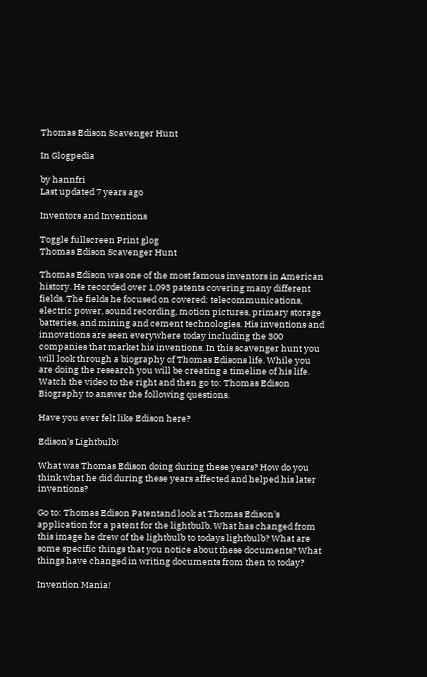Thomas Edison Scavenger Hunt

In Glogpedia

by hannfri
Last updated 7 years ago

Inventors and Inventions

Toggle fullscreen Print glog
Thomas Edison Scavenger Hunt

Thomas Edison was one of the most famous inventors in American history. He recorded over 1,093 patents covering many different fields. The fields he focused on covered: telecommunications, electric power, sound recording, motion pictures, primary storage batteries, and mining and cement technologies. His inventions and innovations are seen everywhere today including the 300 companies that market his inventions. In this scavenger hunt you will look through a biography of Thomas Edisons life. While you are doing the research you will be creating a timeline of his life. Watch the video to the right and then go to: Thomas Edison Biography to answer the following questions.

Have you ever felt like Edison here?

Edison's Lightbulb!

What was Thomas Edison doing during these years? How do you think what he did during these years affected and helped his later inventions?

Go to: Thomas Edison Patentand look at Thomas Edison's application for a patent for the lightbulb. What has changed from this image he drew of the lightbulb to todays lightbulb? What are some specific things that you notice about these documents? What things have changed in writing documents from then to today?

Invention Mania!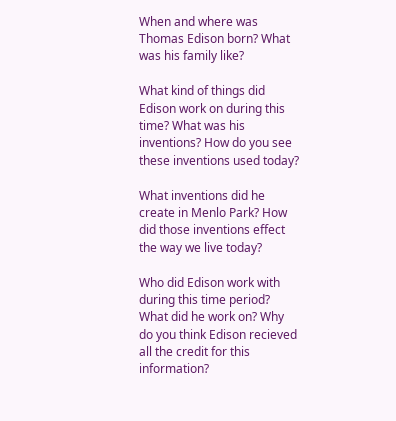When and where was Thomas Edison born? What was his family like?

What kind of things did Edison work on during this time? What was his inventions? How do you see these inventions used today?

What inventions did he create in Menlo Park? How did those inventions effect the way we live today?

Who did Edison work with during this time period? What did he work on? Why do you think Edison recieved all the credit for this information?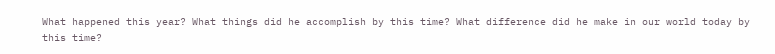What happened this year? What things did he accomplish by this time? What difference did he make in our world today by this time?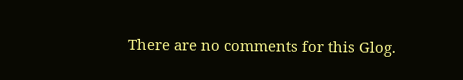There are no comments for this Glog.